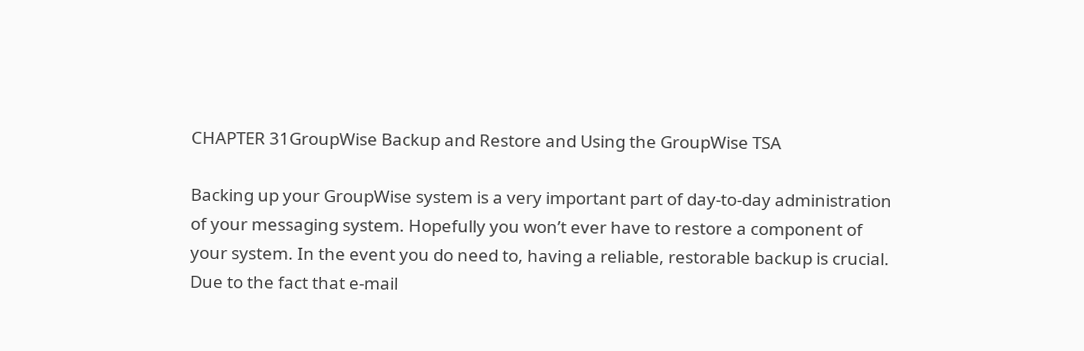CHAPTER 31GroupWise Backup and Restore and Using the GroupWise TSA

Backing up your GroupWise system is a very important part of day-to-day administration of your messaging system. Hopefully you won’t ever have to restore a component of your system. In the event you do need to, having a reliable, restorable backup is crucial. Due to the fact that e-mail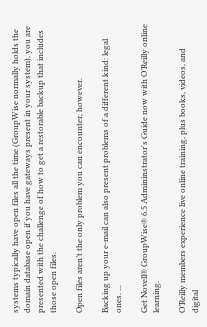systems typically have open files all the time (GroupWise normally holds the domain database open if you have gateways present in your system), you are presented with the challenge of how to get a restorable backup that includes those open files.

Open files aren’t the only problem you can encounter, however.

Backing up your e-mail can also present problems of a different kind: legal ones. ...

Get Novell® GroupWise® 6.5 Admininstrator's Guide now with O’Reilly online learning.

O’Reilly members experience live online training, plus books, videos, and digital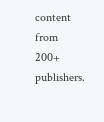content from 200+ publishers.